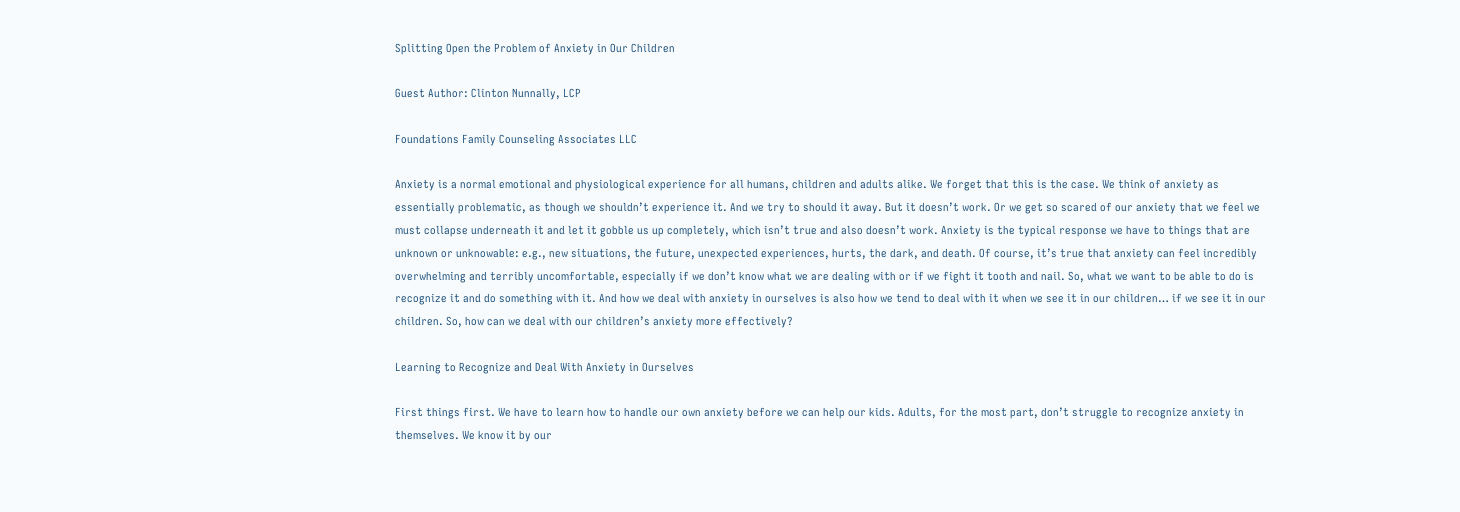Splitting Open the Problem of Anxiety in Our Children

Guest Author: Clinton Nunnally, LCP

Foundations Family Counseling Associates LLC

Anxiety is a normal emotional and physiological experience for all humans, children and adults alike. We forget that this is the case. We think of anxiety as essentially problematic, as though we shouldn’t experience it. And we try to should it away. But it doesn’t work. Or we get so scared of our anxiety that we feel we must collapse underneath it and let it gobble us up completely, which isn’t true and also doesn’t work. Anxiety is the typical response we have to things that are unknown or unknowable: e.g., new situations, the future, unexpected experiences, hurts, the dark, and death. Of course, it’s true that anxiety can feel incredibly overwhelming and terribly uncomfortable, especially if we don’t know what we are dealing with or if we fight it tooth and nail. So, what we want to be able to do is recognize it and do something with it. And how we deal with anxiety in ourselves is also how we tend to deal with it when we see it in our children… if we see it in our children. So, how can we deal with our children’s anxiety more effectively?

Learning to Recognize and Deal With Anxiety in Ourselves

First things first. We have to learn how to handle our own anxiety before we can help our kids. Adults, for the most part, don’t struggle to recognize anxiety in themselves. We know it by our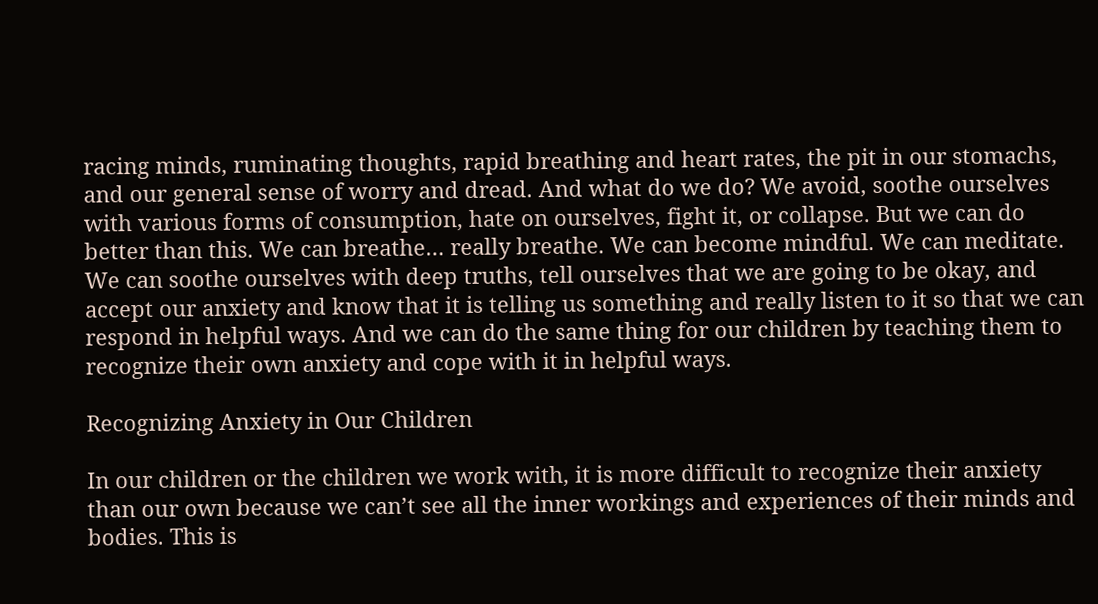racing minds, ruminating thoughts, rapid breathing and heart rates, the pit in our stomachs, and our general sense of worry and dread. And what do we do? We avoid, soothe ourselves with various forms of consumption, hate on ourselves, fight it, or collapse. But we can do better than this. We can breathe… really breathe. We can become mindful. We can meditate. We can soothe ourselves with deep truths, tell ourselves that we are going to be okay, and accept our anxiety and know that it is telling us something and really listen to it so that we can respond in helpful ways. And we can do the same thing for our children by teaching them to recognize their own anxiety and cope with it in helpful ways.

Recognizing Anxiety in Our Children

In our children or the children we work with, it is more difficult to recognize their anxiety than our own because we can’t see all the inner workings and experiences of their minds and bodies. This is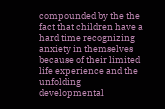compounded by the the fact that children have a hard time recognizing anxiety in themselves because of their limited life experience and the unfolding developmental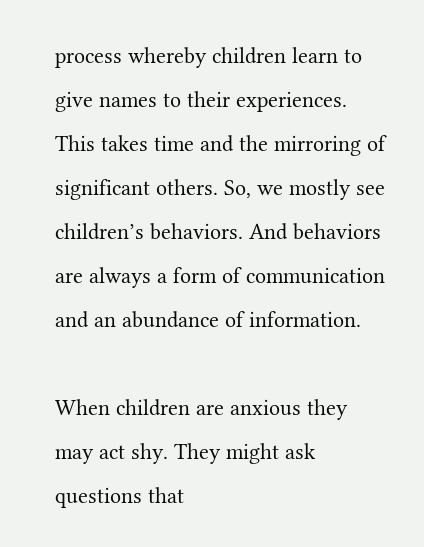process whereby children learn to give names to their experiences. This takes time and the mirroring of significant others. So, we mostly see children’s behaviors. And behaviors are always a form of communication and an abundance of information.

When children are anxious they may act shy. They might ask questions that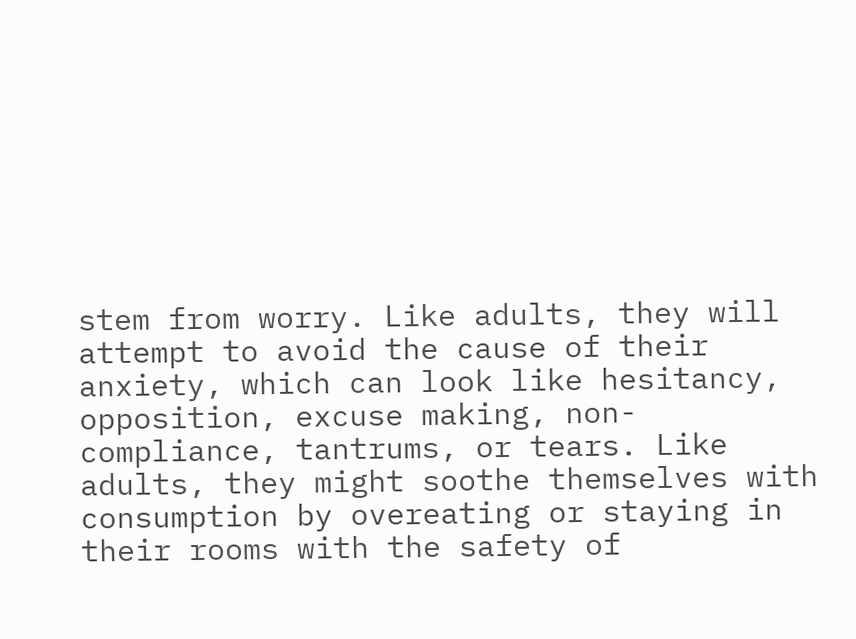stem from worry. Like adults, they will attempt to avoid the cause of their anxiety, which can look like hesitancy, opposition, excuse making, non-compliance, tantrums, or tears. Like adults, they might soothe themselves with consumption by overeating or staying in their rooms with the safety of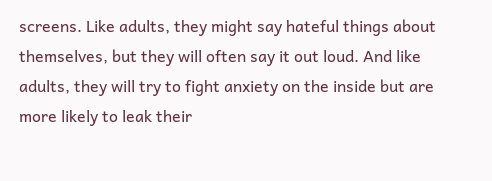screens. Like adults, they might say hateful things about themselves, but they will often say it out loud. And like adults, they will try to fight anxiety on the inside but are more likely to leak their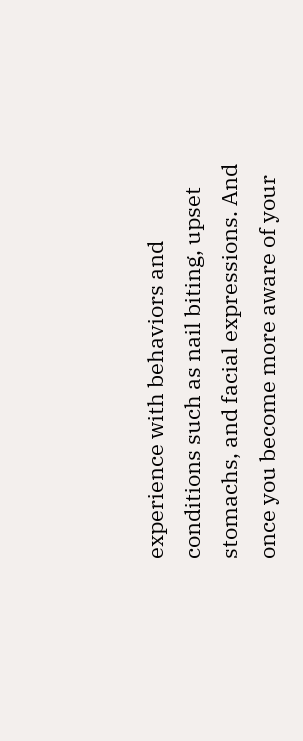experience with behaviors and conditions such as nail biting, upset stomachs, and facial expressions. And once you become more aware of your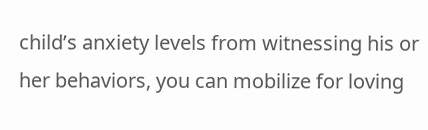child’s anxiety levels from witnessing his or her behaviors, you can mobilize for loving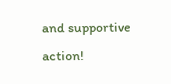and supportive action!